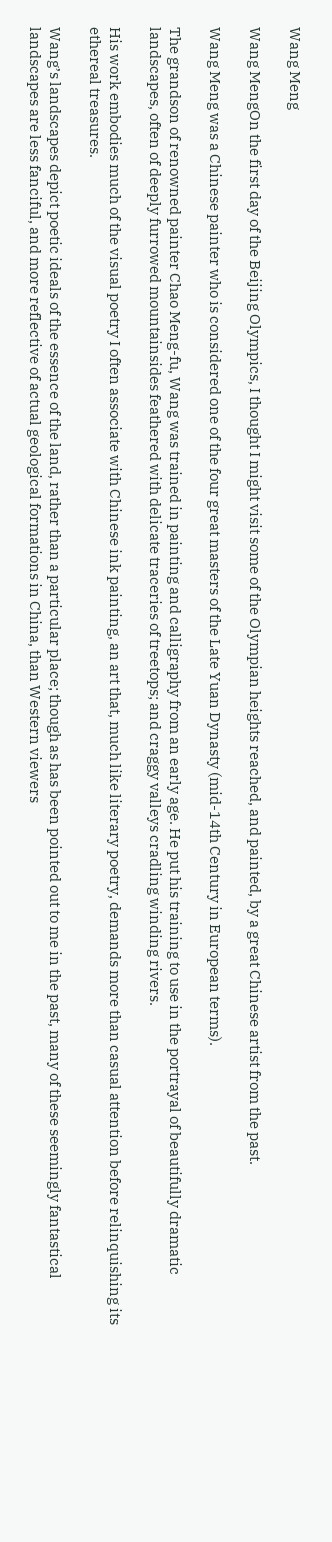Wang Meng

Wang MengOn the first day of the Beijing Olympics, I thought I might visit some of the Olympian heights reached, and painted, by a great Chinese artist from the past.

Wang Meng was a Chinese painter who is considered one of the four great masters of the Late Yuan Dynasty (mid-14th Century in European terms).

The grandson of renowned painter Chao Meng-fu, Wang was trained in painting and calligraphy from an early age. He put his training to use in the portrayal of beautifully dramatic landscapes, often of deeply furrowed mountainsides feathered with delicate traceries of treetops; and craggy valleys cradling winding rivers.

His work embodies much of the visual poetry I often associate with Chinese ink painting, an art that, much like literary poetry, demands more than casual attention before relinquishing its ethereal treasures.

Wang’s landscapes depict poetic ideals of the essence of the land, rather than a particular place; though as has been pointed out to me in the past, many of these seemingly fantastical landscapes are less fanciful, and more reflective of actual geological formations in China, than Western viewers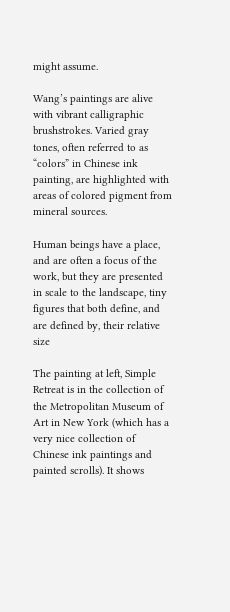might assume.

Wang’s paintings are alive with vibrant calligraphic brushstrokes. Varied gray tones, often referred to as “colors” in Chinese ink painting, are highlighted with areas of colored pigment from mineral sources.

Human beings have a place, and are often a focus of the work, but they are presented in scale to the landscape, tiny figures that both define, and are defined by, their relative size

The painting at left, Simple Retreat is in the collection of the Metropolitan Museum of Art in New York (which has a very nice collection of Chinese ink paintings and painted scrolls). It shows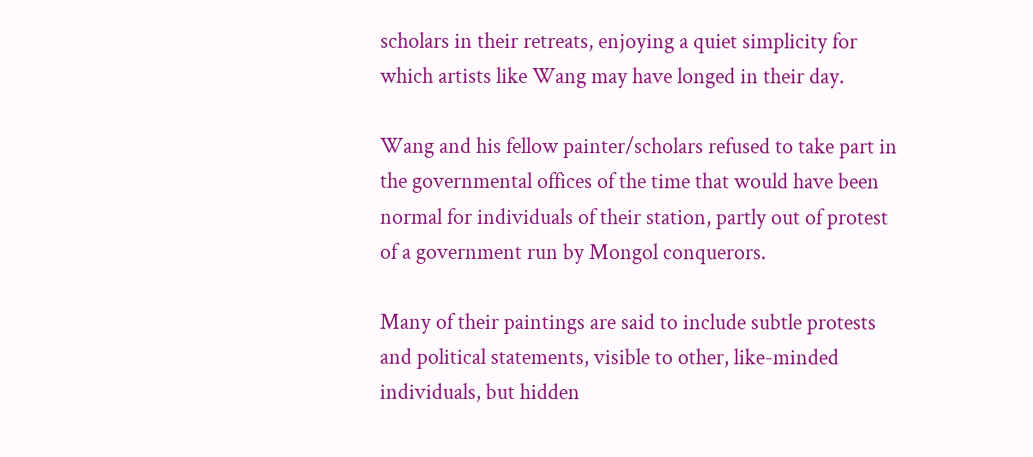scholars in their retreats, enjoying a quiet simplicity for which artists like Wang may have longed in their day.

Wang and his fellow painter/scholars refused to take part in the governmental offices of the time that would have been normal for individuals of their station, partly out of protest of a government run by Mongol conquerors.

Many of their paintings are said to include subtle protests and political statements, visible to other, like-minded individuals, but hidden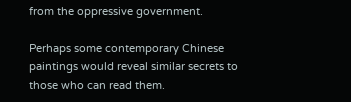from the oppressive government.

Perhaps some contemporary Chinese paintings would reveal similar secrets to those who can read them.